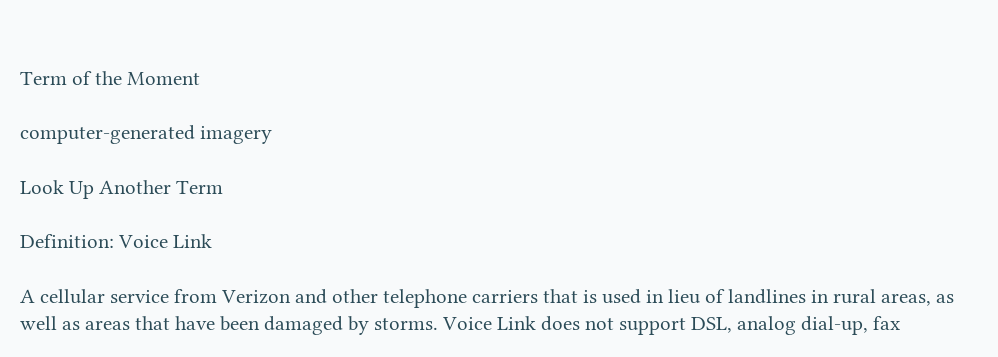Term of the Moment

computer-generated imagery

Look Up Another Term

Definition: Voice Link

A cellular service from Verizon and other telephone carriers that is used in lieu of landlines in rural areas, as well as areas that have been damaged by storms. Voice Link does not support DSL, analog dial-up, fax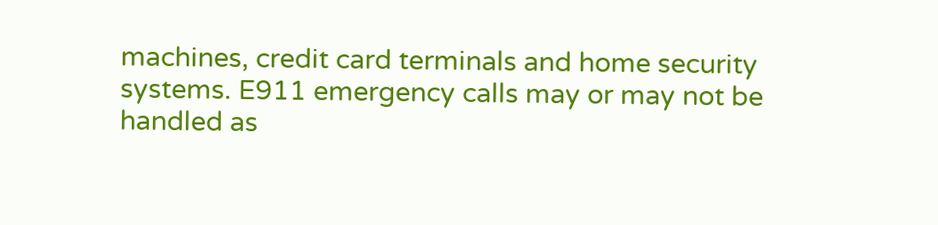machines, credit card terminals and home security systems. E911 emergency calls may or may not be handled as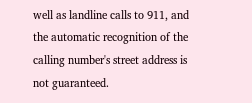well as landline calls to 911, and the automatic recognition of the calling number's street address is not guaranteed.